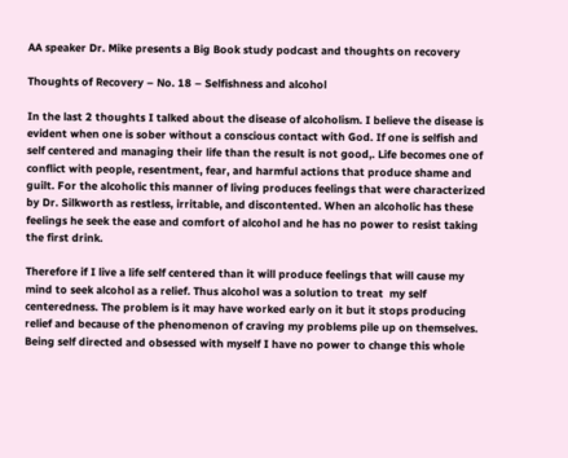AA speaker Dr. Mike presents a Big Book study podcast and thoughts on recovery

Thoughts of Recovery – No. 18 – Selfishness and alcohol

In the last 2 thoughts I talked about the disease of alcoholism. I believe the disease is evident when one is sober without a conscious contact with God. If one is selfish and self centered and managing their life than the result is not good,. Life becomes one of  conflict with people, resentment, fear, and harmful actions that produce shame and guilt. For the alcoholic this manner of living produces feelings that were characterized by Dr. Silkworth as restless, irritable, and discontented. When an alcoholic has these  feelings he seek the ease and comfort of alcohol and he has no power to resist taking the first drink.

Therefore if I live a life self centered than it will produce feelings that will cause my mind to seek alcohol as a relief. Thus alcohol was a solution to treat  my self centeredness. The problem is it may have worked early on it but it stops producing relief and because of the phenomenon of craving my problems pile up on themselves.  Being self directed and obsessed with myself I have no power to change this whole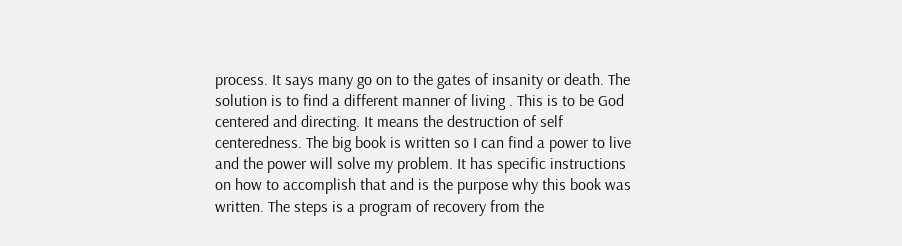process. It says many go on to the gates of insanity or death. The solution is to find a different manner of living . This is to be God centered and directing. It means the destruction of self centeredness. The big book is written so I can find a power to live and the power will solve my problem. It has specific instructions on how to accomplish that and is the purpose why this book was written. The steps is a program of recovery from the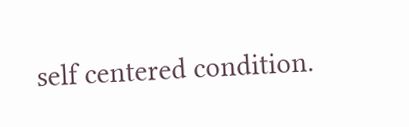self centered condition.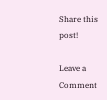Share this post!

Leave a Comment